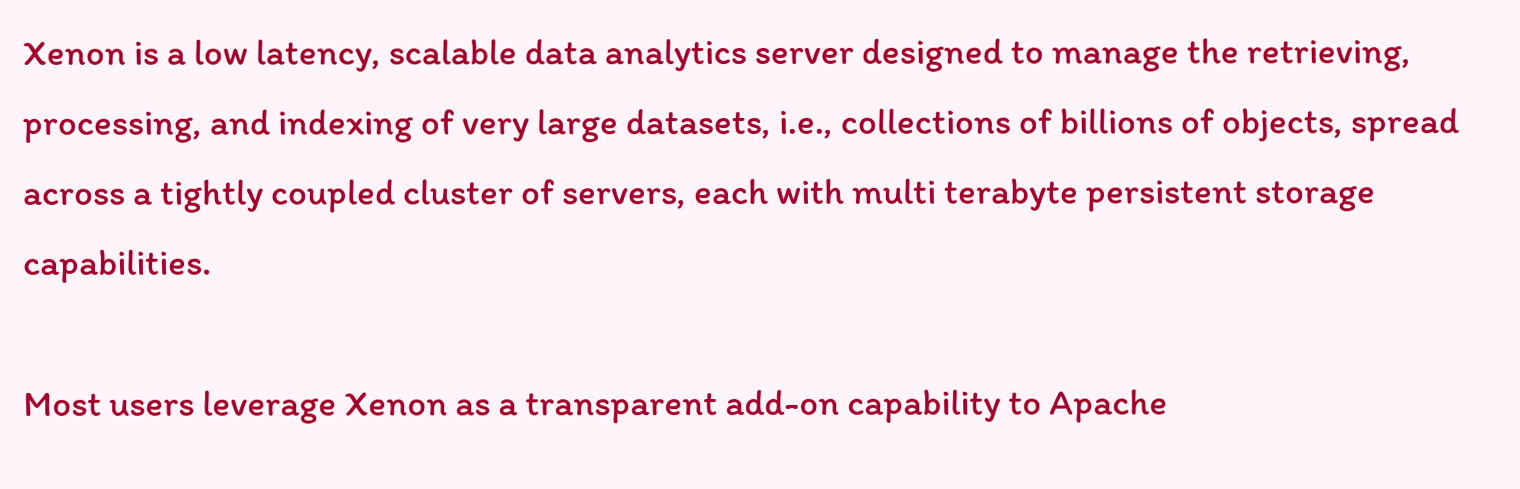Xenon is a low latency, scalable data analytics server designed to manage the retrieving, processing, and indexing of very large datasets, i.e., collections of billions of objects, spread across a tightly coupled cluster of servers, each with multi terabyte persistent storage capabilities.

Most users leverage Xenon as a transparent add-on capability to Apache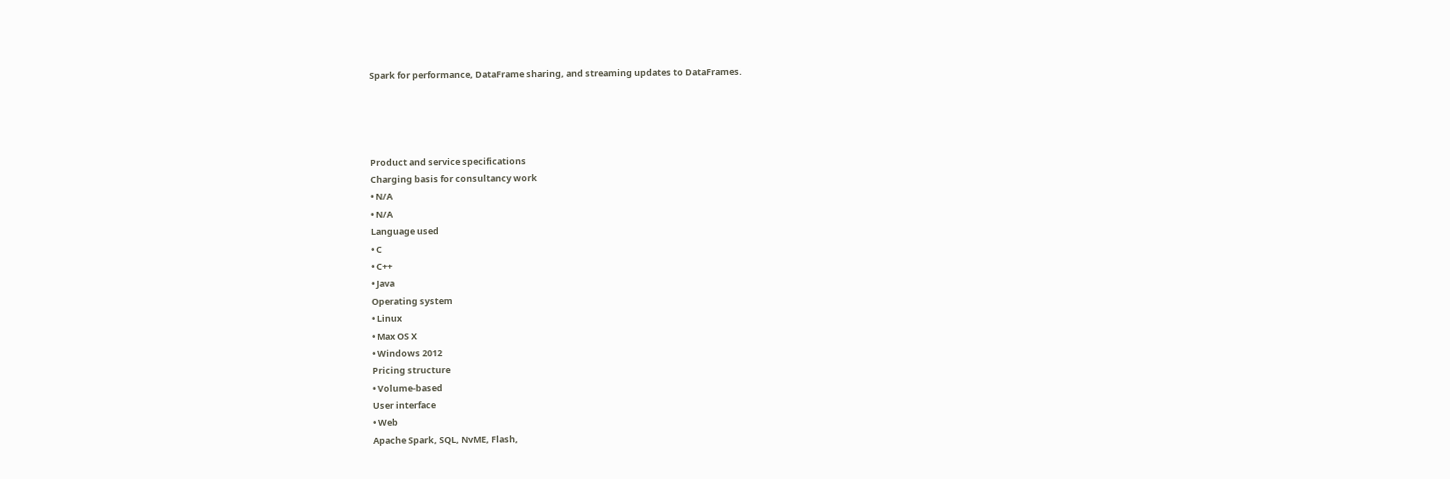Spark for performance, DataFrame sharing, and streaming updates to DataFrames.




Product and service specifications
Charging basis for consultancy work
• N/A
• N/A
Language used
• C
• C++
• Java
Operating system
• Linux
• Max OS X
• Windows 2012
Pricing structure
• Volume-based
User interface
• Web
Apache Spark, SQL, NvME, Flash,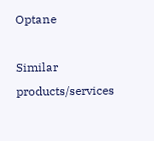Optane

Similar products/services